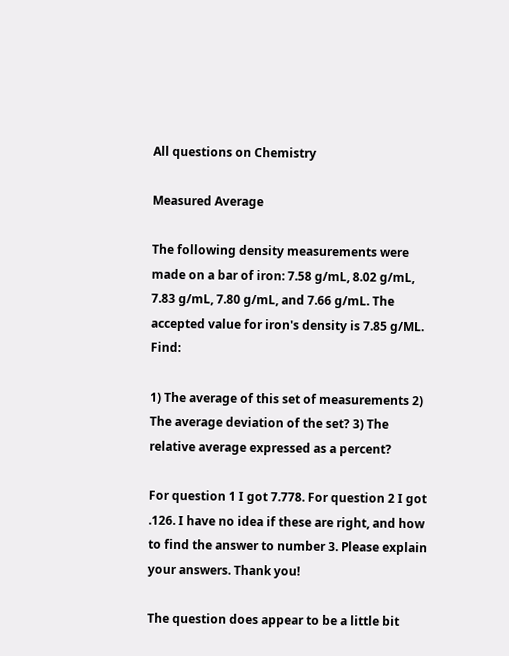All questions on Chemistry

Measured Average

The following density measurements were made on a bar of iron: 7.58 g/mL, 8.02 g/mL, 7.83 g/mL, 7.80 g/mL, and 7.66 g/mL. The accepted value for iron's density is 7.85 g/ML. Find:

1) The average of this set of measurements 2) The average deviation of the set? 3) The relative average expressed as a percent?

For question 1 I got 7.778. For question 2 I got .126. I have no idea if these are right, and how to find the answer to number 3. Please explain your answers. Thank you!

The question does appear to be a little bit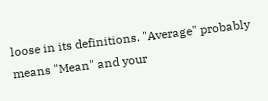loose in its definitions. "Average" probably means "Mean" and your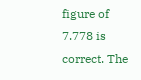figure of 7.778 is correct. The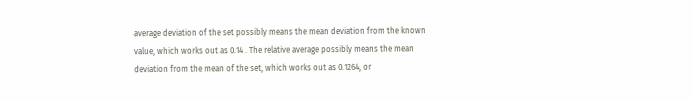average deviation of the set possibly means the mean deviation from the known value, which works out as 0.14 . The relative average possibly means the mean deviation from the mean of the set, which works out as 0.1264, or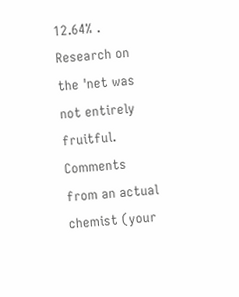12.64% . Research on the 'net was not entirely fruitful. Comments from an actual chemist (your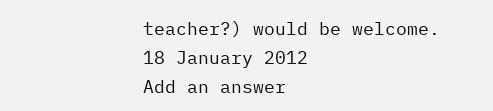teacher?) would be welcome.
18 January 2012
Add an answer